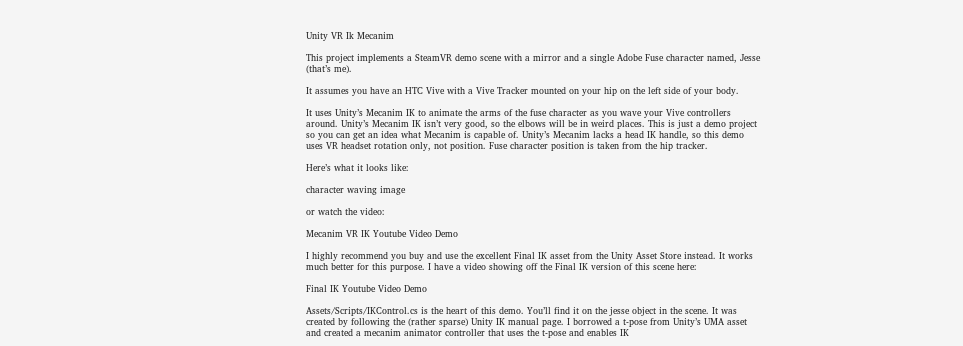Unity VR Ik Mecanim

This project implements a SteamVR demo scene with a mirror and a single Adobe Fuse character named, Jesse (that’s me).

It assumes you have an HTC Vive with a Vive Tracker mounted on your hip on the left side of your body.

It uses Unity’s Mecanim IK to animate the arms of the fuse character as you wave your Vive controllers around. Unity’s Mecanim IK isn’t very good, so the elbows will be in weird places. This is just a demo project so you can get an idea what Mecanim is capable of. Unity’s Mecanim lacks a head IK handle, so this demo uses VR headset rotation only, not position. Fuse character position is taken from the hip tracker.

Here’s what it looks like:

character waving image

or watch the video:

Mecanim VR IK Youtube Video Demo

I highly recommend you buy and use the excellent Final IK asset from the Unity Asset Store instead. It works much better for this purpose. I have a video showing off the Final IK version of this scene here:

Final IK Youtube Video Demo

Assets/Scripts/IKControl.cs is the heart of this demo. You’ll find it on the jesse object in the scene. It was created by following the (rather sparse) Unity IK manual page. I borrowed a t-pose from Unity’s UMA asset and created a mecanim animator controller that uses the t-pose and enables IK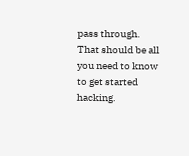pass through. That should be all you need to know to get started hacking.